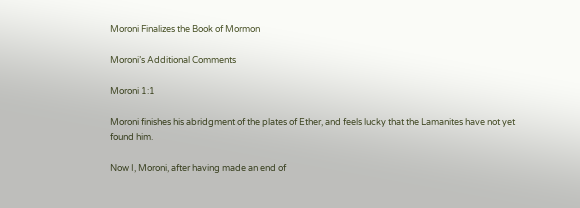Moroni Finalizes the Book of Mormon

Moroni’s Additional Comments

Moroni 1:1

Moroni finishes his abridgment of the plates of Ether, and feels lucky that the Lamanites have not yet found him.

Now I, Moroni, after having made an end of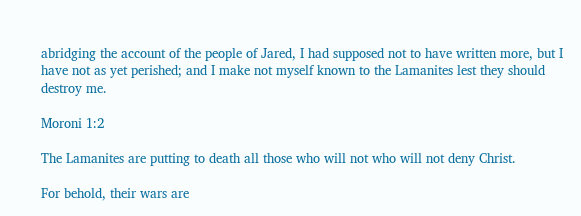abridging the account of the people of Jared, I had supposed not to have written more, but I have not as yet perished; and I make not myself known to the Lamanites lest they should destroy me.

Moroni 1:2

The Lamanites are putting to death all those who will not who will not deny Christ.

For behold, their wars are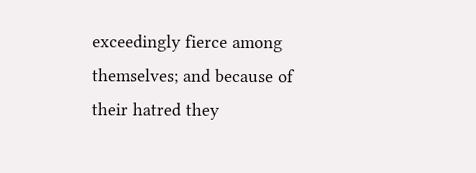exceedingly fierce among themselves; and because of their hatred they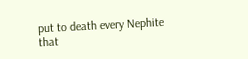put to death every Nephite that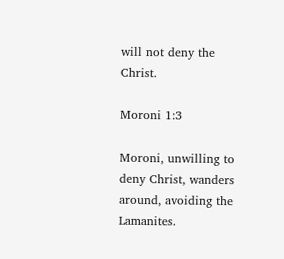will not deny the Christ.

Moroni 1:3

Moroni, unwilling to deny Christ, wanders around, avoiding the Lamanites.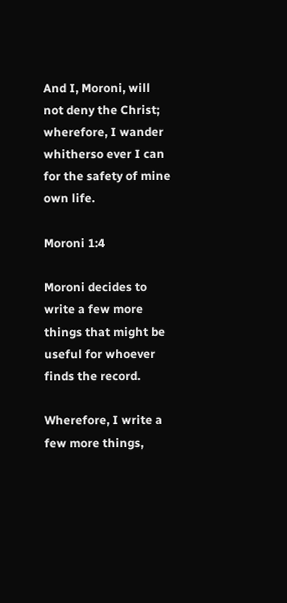And I, Moroni, will not deny the Christ; wherefore, I wander whitherso ever I can for the safety of mine own life.

Moroni 1:4

Moroni decides to write a few more things that might be useful for whoever finds the record.

Wherefore, I write a few more things,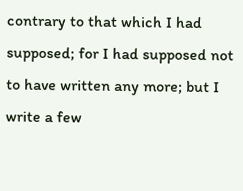contrary to that which I had supposed; for I had supposed not to have written any more; but I write a few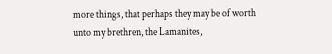more things, that perhaps they may be of worth unto my brethren, the Lamanites,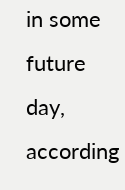in some future day, according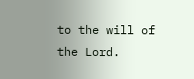to the will of the Lord.